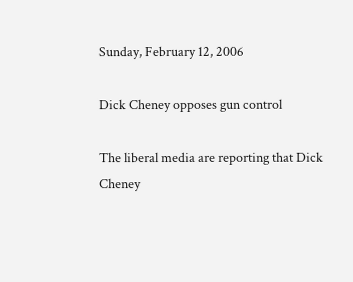Sunday, February 12, 2006

Dick Cheney opposes gun control

The liberal media are reporting that Dick Cheney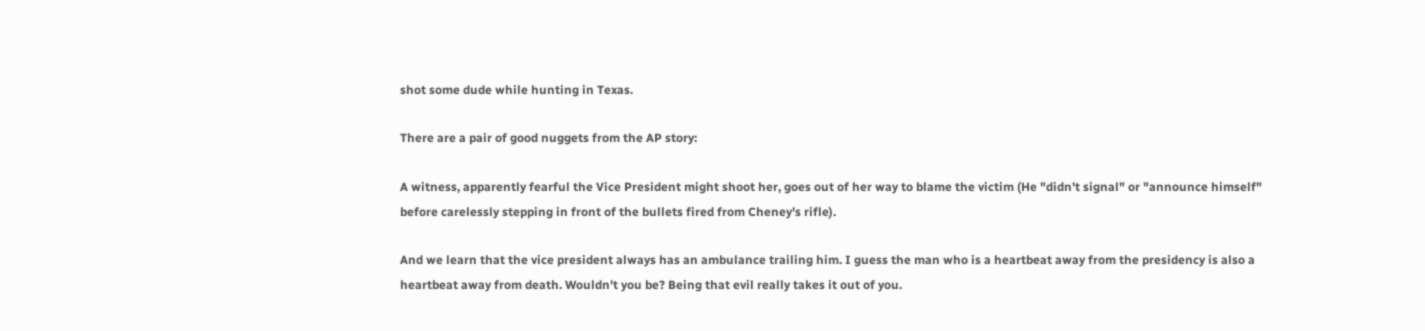shot some dude while hunting in Texas.

There are a pair of good nuggets from the AP story:

A witness, apparently fearful the Vice President might shoot her, goes out of her way to blame the victim (He "didn't signal" or "announce himself" before carelessly stepping in front of the bullets fired from Cheney's rifle).

And we learn that the vice president always has an ambulance trailing him. I guess the man who is a heartbeat away from the presidency is also a heartbeat away from death. Wouldn't you be? Being that evil really takes it out of you.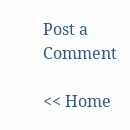Post a Comment

<< Home